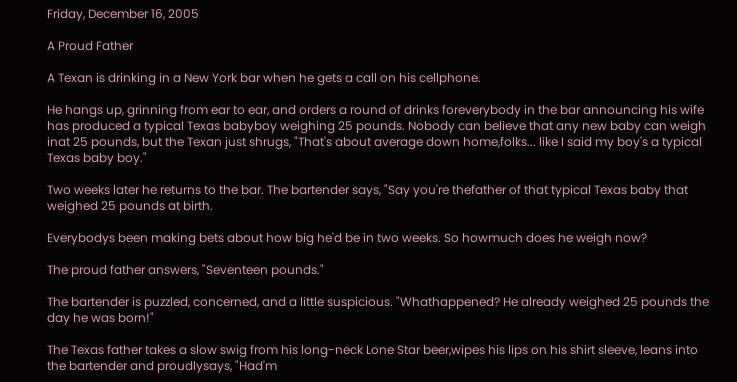Friday, December 16, 2005

A Proud Father

A Texan is drinking in a New York bar when he gets a call on his cellphone.

He hangs up, grinning from ear to ear, and orders a round of drinks foreverybody in the bar announcing his wife has produced a typical Texas babyboy weighing 25 pounds. Nobody can believe that any new baby can weigh inat 25 pounds, but the Texan just shrugs, "That's about average down home,folks... like I said my boy's a typical Texas baby boy."

Two weeks later he returns to the bar. The bartender says, "Say you're thefather of that typical Texas baby that weighed 25 pounds at birth.

Everybodys been making bets about how big he'd be in two weeks. So howmuch does he weigh now?

The proud father answers, "Seventeen pounds."

The bartender is puzzled, concerned, and a little suspicious. "Whathappened? He already weighed 25 pounds the day he was born!"

The Texas father takes a slow swig from his long-neck Lone Star beer,wipes his lips on his shirt sleeve, leans into the bartender and proudlysays, "Had'm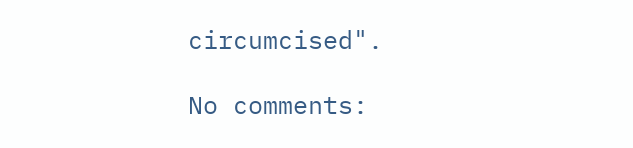circumcised".

No comments: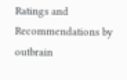Ratings and Recommendations by outbrain